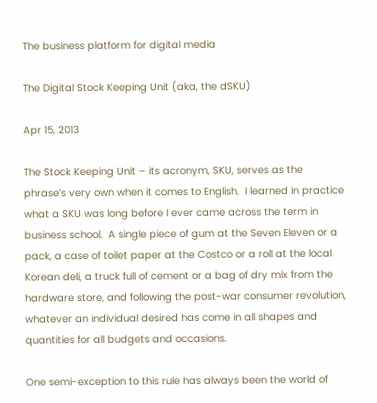The business platform for digital media

The Digital Stock Keeping Unit (aka, the dSKU)

Apr 15, 2013

The Stock Keeping Unit – its acronym, SKU, serves as the phrase’s very own when it comes to English.  I learned in practice what a SKU was long before I ever came across the term in business school.  A single piece of gum at the Seven Eleven or a pack, a case of toilet paper at the Costco or a roll at the local Korean deli, a truck full of cement or a bag of dry mix from the hardware store, and following the post-war consumer revolution, whatever an individual desired has come in all shapes and quantities for all budgets and occasions.

One semi-exception to this rule has always been the world of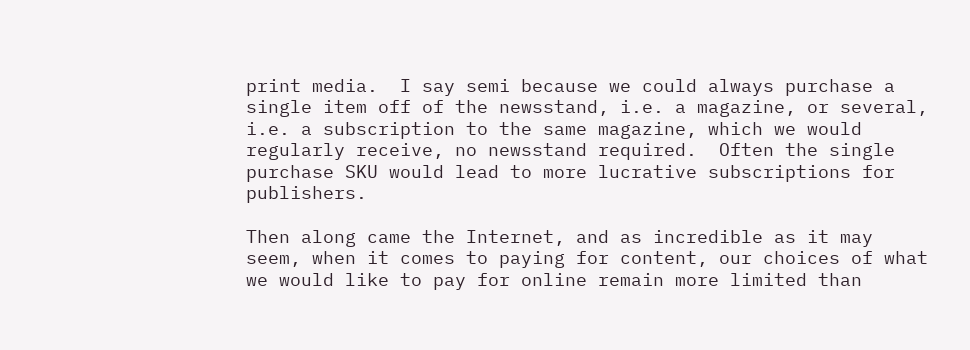print media.  I say semi because we could always purchase a single item off of the newsstand, i.e. a magazine, or several, i.e. a subscription to the same magazine, which we would regularly receive, no newsstand required.  Often the single purchase SKU would lead to more lucrative subscriptions for publishers.

Then along came the Internet, and as incredible as it may seem, when it comes to paying for content, our choices of what we would like to pay for online remain more limited than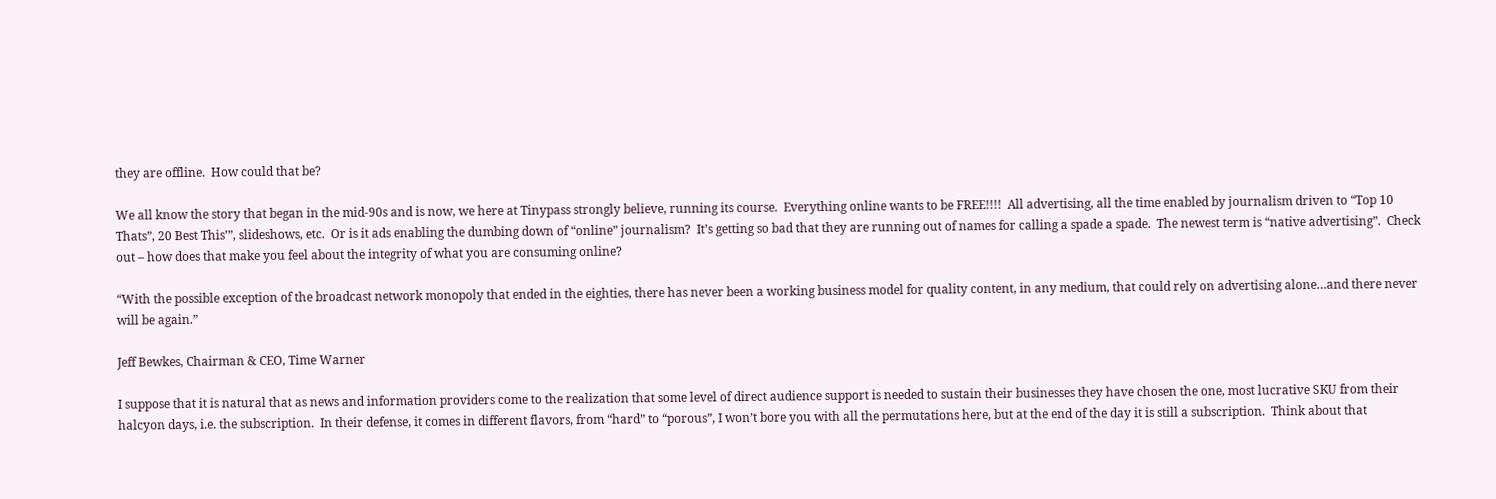they are offline.  How could that be?

We all know the story that began in the mid-90s and is now, we here at Tinypass strongly believe, running its course.  Everything online wants to be FREE!!!!  All advertising, all the time enabled by journalism driven to “Top 10 Thats”, 20 Best This’”, slideshows, etc.  Or is it ads enabling the dumbing down of “online” journalism?  It’s getting so bad that they are running out of names for calling a spade a spade.  The newest term is “native advertising”.  Check out – how does that make you feel about the integrity of what you are consuming online?

“With the possible exception of the broadcast network monopoly that ended in the eighties, there has never been a working business model for quality content, in any medium, that could rely on advertising alone…and there never will be again.”

Jeff Bewkes, Chairman & CEO, Time Warner

I suppose that it is natural that as news and information providers come to the realization that some level of direct audience support is needed to sustain their businesses they have chosen the one, most lucrative SKU from their halcyon days, i.e. the subscription.  In their defense, it comes in different flavors, from “hard” to “porous”, I won’t bore you with all the permutations here, but at the end of the day it is still a subscription.  Think about that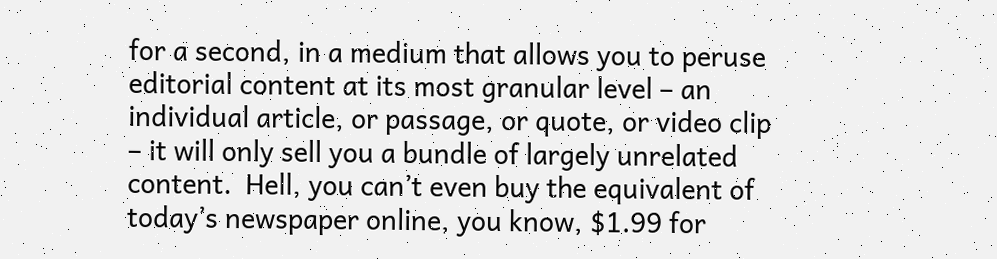for a second, in a medium that allows you to peruse editorial content at its most granular level – an individual article, or passage, or quote, or video clip – it will only sell you a bundle of largely unrelated content.  Hell, you can’t even buy the equivalent of today’s newspaper online, you know, $1.99 for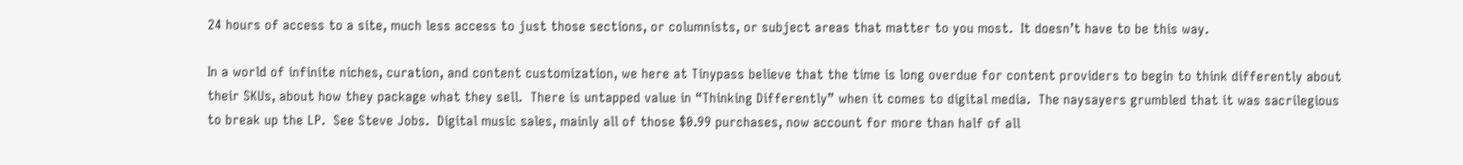24 hours of access to a site, much less access to just those sections, or columnists, or subject areas that matter to you most.  It doesn’t have to be this way.

In a world of infinite niches, curation, and content customization, we here at Tinypass believe that the time is long overdue for content providers to begin to think differently about their SKUs, about how they package what they sell.  There is untapped value in “Thinking Differently” when it comes to digital media.  The naysayers grumbled that it was sacrilegious to break up the LP.  See Steve Jobs.  Digital music sales, mainly all of those $0.99 purchases, now account for more than half of all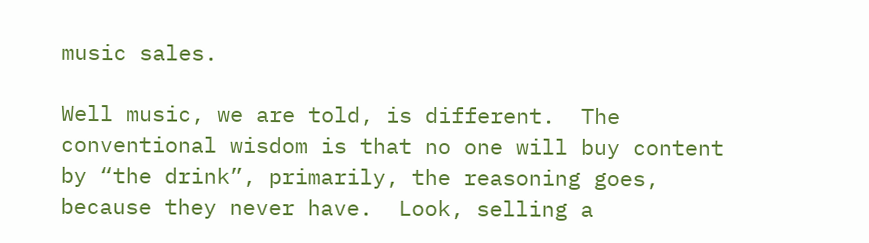music sales.

Well music, we are told, is different.  The conventional wisdom is that no one will buy content by “the drink”, primarily, the reasoning goes, because they never have.  Look, selling a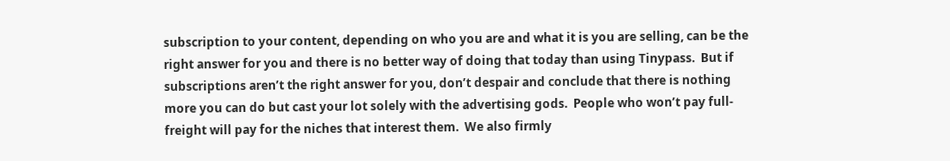subscription to your content, depending on who you are and what it is you are selling, can be the right answer for you and there is no better way of doing that today than using Tinypass.  But if subscriptions aren’t the right answer for you, don’t despair and conclude that there is nothing more you can do but cast your lot solely with the advertising gods.  People who won’t pay full-freight will pay for the niches that interest them.  We also firmly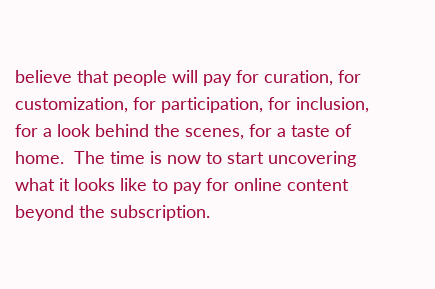believe that people will pay for curation, for customization, for participation, for inclusion, for a look behind the scenes, for a taste of home.  The time is now to start uncovering what it looks like to pay for online content beyond the subscription.